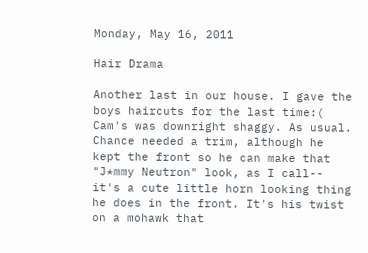Monday, May 16, 2011

Hair Drama

Another last in our house. I gave the boys haircuts for the last time:( Cam's was downright shaggy. As usual. Chance needed a trim, although he kept the front so he can make that "J*mmy Neutron" look, as I call-- it's a cute little horn looking thing he does in the front. It's his twist on a mohawk that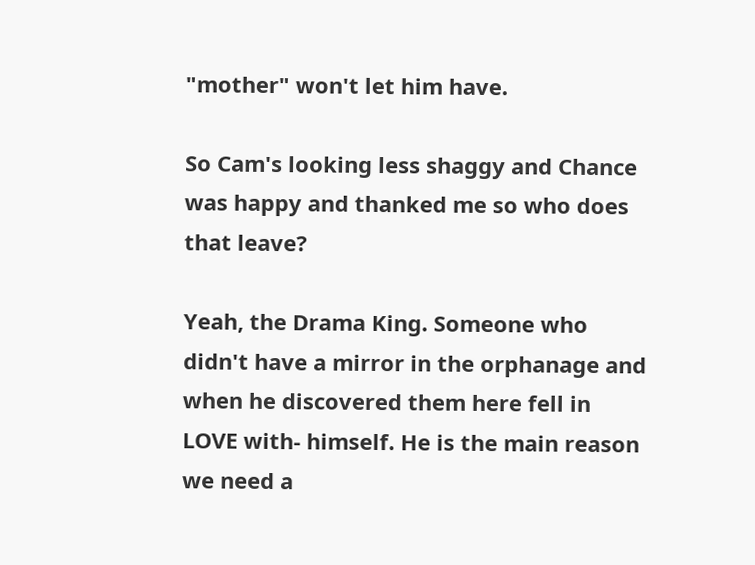"mother" won't let him have.

So Cam's looking less shaggy and Chance was happy and thanked me so who does that leave?

Yeah, the Drama King. Someone who didn't have a mirror in the orphanage and when he discovered them here fell in LOVE with- himself. He is the main reason we need a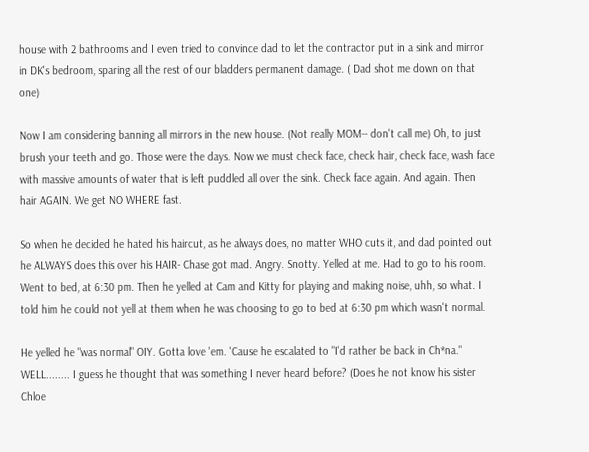house with 2 bathrooms and I even tried to convince dad to let the contractor put in a sink and mirror in DK's bedroom, sparing all the rest of our bladders permanent damage. ( Dad shot me down on that one)

Now I am considering banning all mirrors in the new house. (Not really MOM-- don't call me) Oh, to just brush your teeth and go. Those were the days. Now we must check face, check hair, check face, wash face with massive amounts of water that is left puddled all over the sink. Check face again. And again. Then hair AGAIN. We get NO WHERE fast.

So when he decided he hated his haircut, as he always does, no matter WHO cuts it, and dad pointed out he ALWAYS does this over his HAIR- Chase got mad. Angry. Snotty. Yelled at me. Had to go to his room. Went to bed, at 6:30 pm. Then he yelled at Cam and Kitty for playing and making noise, uhh, so what. I told him he could not yell at them when he was choosing to go to bed at 6:30 pm which wasn't normal.

He yelled he "was normal" OIY. Gotta love 'em. 'Cause he escalated to "I'd rather be back in Ch*na." WELL........ I guess he thought that was something I never heard before? (Does he not know his sister Chloe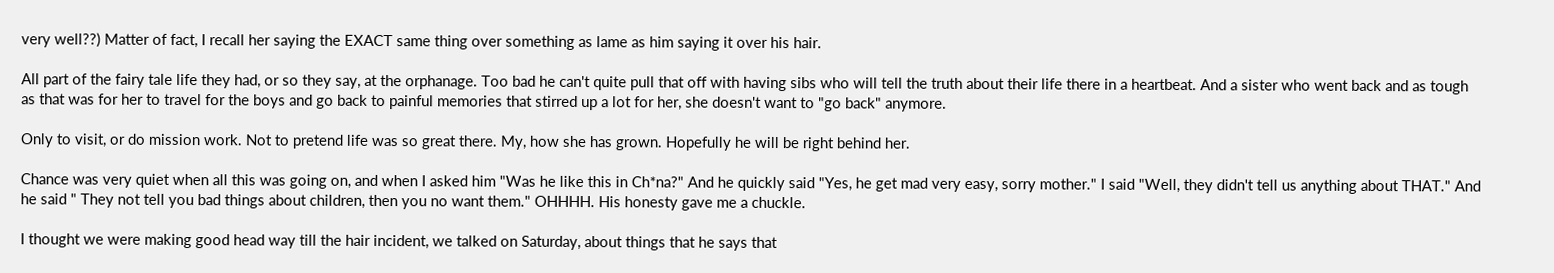very well??) Matter of fact, I recall her saying the EXACT same thing over something as lame as him saying it over his hair.

All part of the fairy tale life they had, or so they say, at the orphanage. Too bad he can't quite pull that off with having sibs who will tell the truth about their life there in a heartbeat. And a sister who went back and as tough as that was for her to travel for the boys and go back to painful memories that stirred up a lot for her, she doesn't want to "go back" anymore.

Only to visit, or do mission work. Not to pretend life was so great there. My, how she has grown. Hopefully he will be right behind her.

Chance was very quiet when all this was going on, and when I asked him "Was he like this in Ch*na?" And he quickly said "Yes, he get mad very easy, sorry mother." I said "Well, they didn't tell us anything about THAT." And he said " They not tell you bad things about children, then you no want them." OHHHH. His honesty gave me a chuckle.

I thought we were making good head way till the hair incident, we talked on Saturday, about things that he says that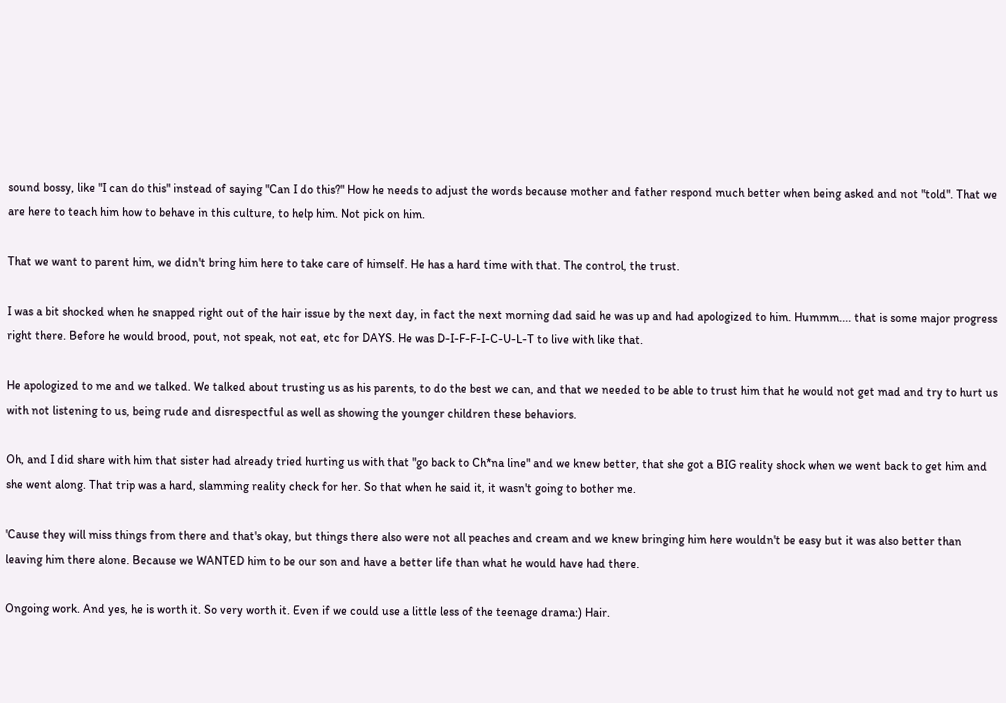sound bossy, like "I can do this" instead of saying "Can I do this?" How he needs to adjust the words because mother and father respond much better when being asked and not "told". That we are here to teach him how to behave in this culture, to help him. Not pick on him.

That we want to parent him, we didn't bring him here to take care of himself. He has a hard time with that. The control, the trust.

I was a bit shocked when he snapped right out of the hair issue by the next day, in fact the next morning dad said he was up and had apologized to him. Hummm.... that is some major progress right there. Before he would brood, pout, not speak, not eat, etc for DAYS. He was D-I-F-F-I-C-U-L-T to live with like that.

He apologized to me and we talked. We talked about trusting us as his parents, to do the best we can, and that we needed to be able to trust him that he would not get mad and try to hurt us with not listening to us, being rude and disrespectful as well as showing the younger children these behaviors.

Oh, and I did share with him that sister had already tried hurting us with that "go back to Ch*na line" and we knew better, that she got a BIG reality shock when we went back to get him and she went along. That trip was a hard, slamming reality check for her. So that when he said it, it wasn't going to bother me.

'Cause they will miss things from there and that's okay, but things there also were not all peaches and cream and we knew bringing him here wouldn't be easy but it was also better than leaving him there alone. Because we WANTED him to be our son and have a better life than what he would have had there.

Ongoing work. And yes, he is worth it. So very worth it. Even if we could use a little less of the teenage drama:) Hair.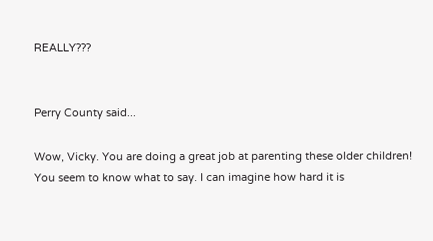REALLY???


Perry County said...

Wow, Vicky. You are doing a great job at parenting these older children! You seem to know what to say. I can imagine how hard it is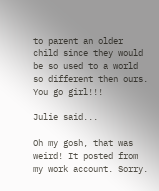to parent an older child since they would be so used to a world so different then ours. You go girl!!!

Julie said...

Oh my gosh, that was weird! It posted from my work account. Sorry.